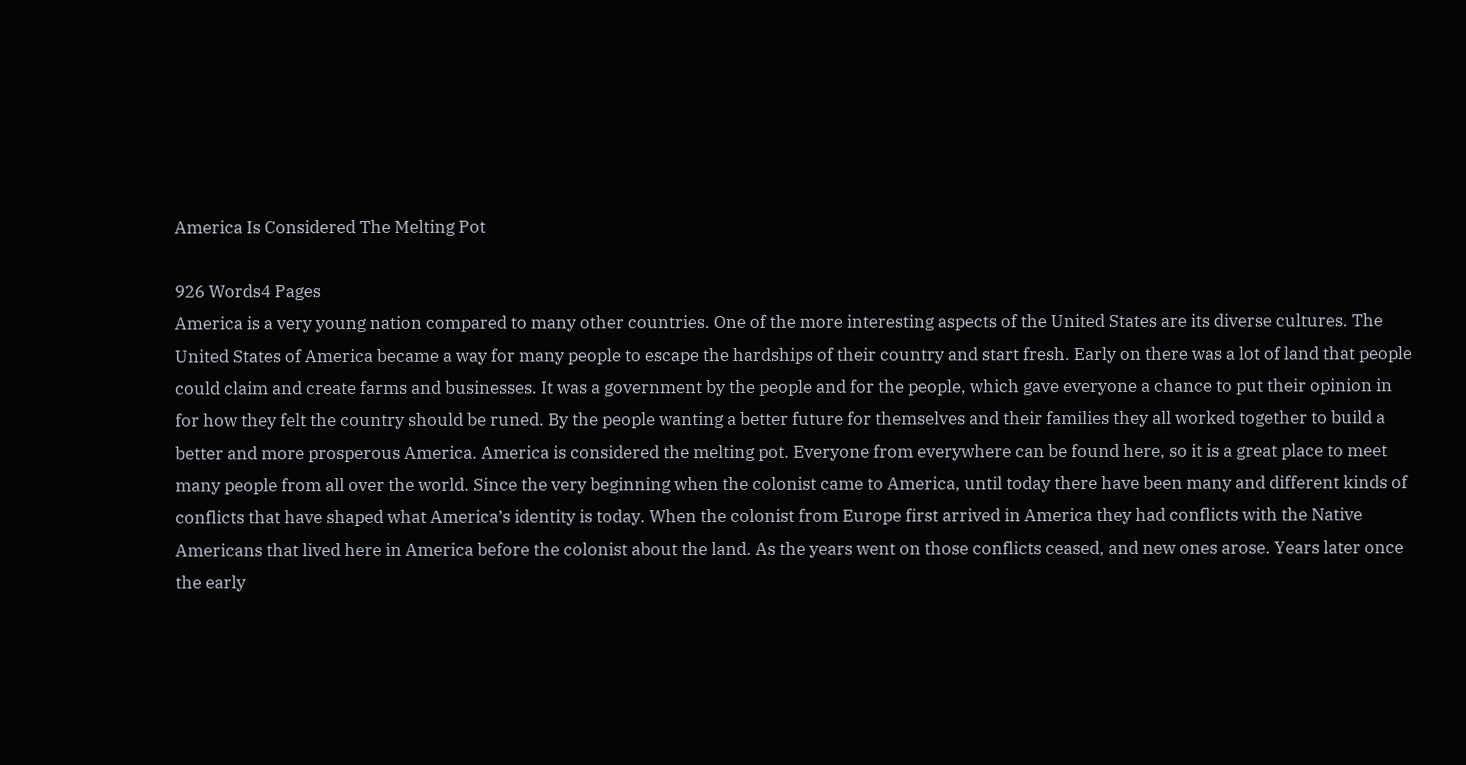America Is Considered The Melting Pot

926 Words4 Pages
America is a very young nation compared to many other countries. One of the more interesting aspects of the United States are its diverse cultures. The United States of America became a way for many people to escape the hardships of their country and start fresh. Early on there was a lot of land that people could claim and create farms and businesses. It was a government by the people and for the people, which gave everyone a chance to put their opinion in for how they felt the country should be runed. By the people wanting a better future for themselves and their families they all worked together to build a better and more prosperous America. America is considered the melting pot. Everyone from everywhere can be found here, so it is a great place to meet many people from all over the world. Since the very beginning when the colonist came to America, until today there have been many and different kinds of conflicts that have shaped what America’s identity is today. When the colonist from Europe first arrived in America they had conflicts with the Native Americans that lived here in America before the colonist about the land. As the years went on those conflicts ceased, and new ones arose. Years later once the early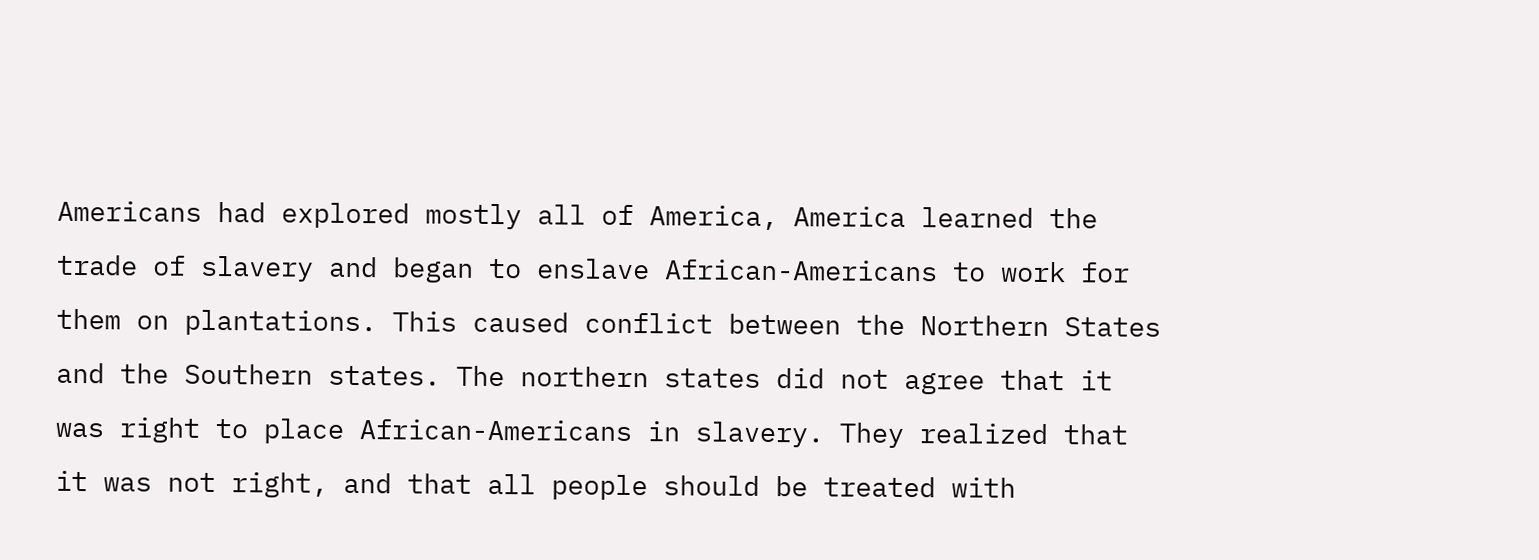Americans had explored mostly all of America, America learned the trade of slavery and began to enslave African-Americans to work for them on plantations. This caused conflict between the Northern States and the Southern states. The northern states did not agree that it was right to place African-Americans in slavery. They realized that it was not right, and that all people should be treated with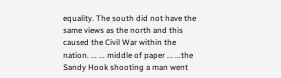equality. The south did not have the same views as the north and this caused the Civil War within the nation. ... ... middle of paper ... ...the Sandy Hook shooting a man went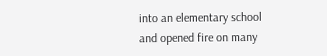into an elementary school and opened fire on many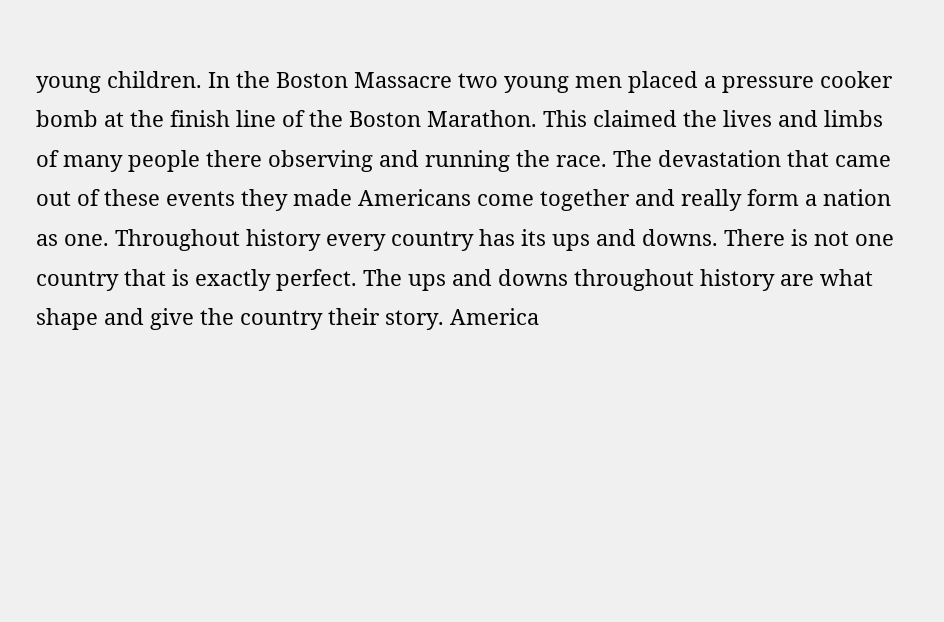young children. In the Boston Massacre two young men placed a pressure cooker bomb at the finish line of the Boston Marathon. This claimed the lives and limbs of many people there observing and running the race. The devastation that came out of these events they made Americans come together and really form a nation as one. Throughout history every country has its ups and downs. There is not one country that is exactly perfect. The ups and downs throughout history are what shape and give the country their story. America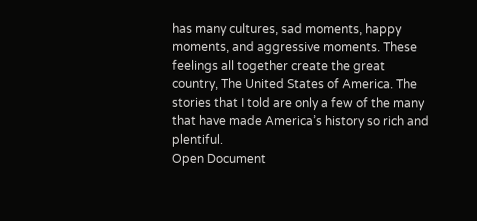has many cultures, sad moments, happy moments, and aggressive moments. These feelings all together create the great country, The United States of America. The stories that I told are only a few of the many that have made America’s history so rich and plentiful.
Open Document